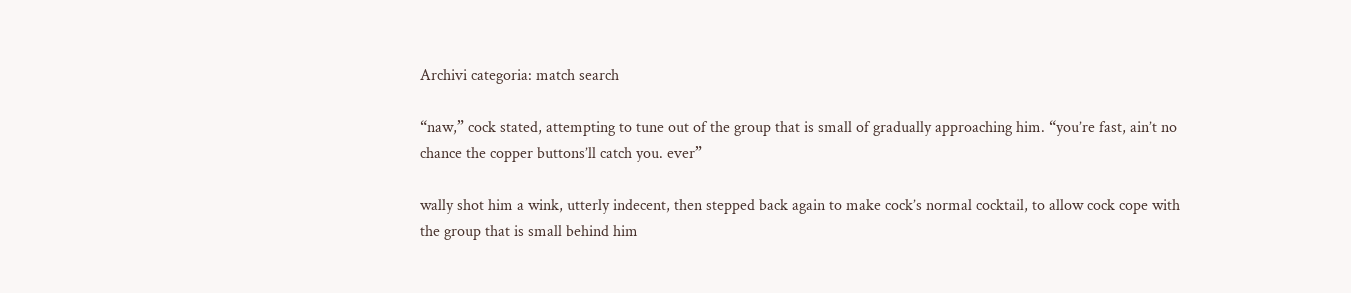Archivi categoria: match search

“naw,” cock stated, attempting to tune out of the group that is small of gradually approaching him. “you’re fast, ain’t no chance the copper buttons’ll catch you. ever”

wally shot him a wink, utterly indecent, then stepped back again to make cock’s normal cocktail, to allow cock cope with the group that is small behind him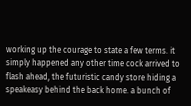working up the courage to state a few terms. it simply happened any other time cock arrived to flash ahead, the futuristic candy store hiding a speakeasy behind the back home. a bunch of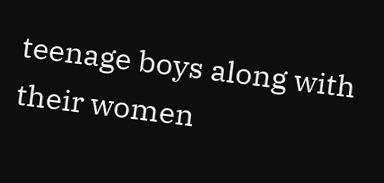teenage boys along with their women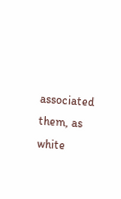associated them, as white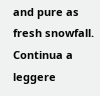and pure as fresh snowfall. Continua a leggere